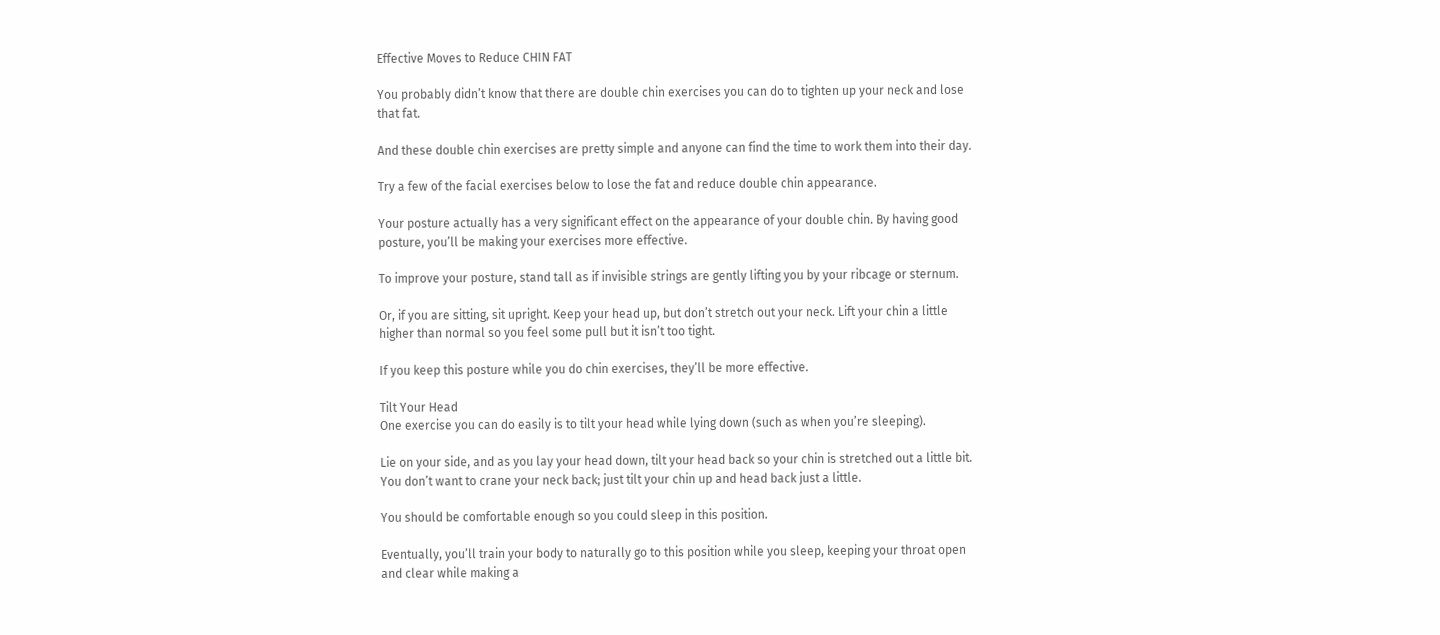Effective Moves to Reduce CHIN FAT

You probably didn’t know that there are double chin exercises you can do to tighten up your neck and lose that fat.

And these double chin exercises are pretty simple and anyone can find the time to work them into their day.

Try a few of the facial exercises below to lose the fat and reduce double chin appearance.

Your posture actually has a very significant effect on the appearance of your double chin. By having good posture, you’ll be making your exercises more effective.

To improve your posture, stand tall as if invisible strings are gently lifting you by your ribcage or sternum.

Or, if you are sitting, sit upright. Keep your head up, but don’t stretch out your neck. Lift your chin a little higher than normal so you feel some pull but it isn’t too tight.

If you keep this posture while you do chin exercises, they’ll be more effective.

Tilt Your Head
One exercise you can do easily is to tilt your head while lying down (such as when you’re sleeping).

Lie on your side, and as you lay your head down, tilt your head back so your chin is stretched out a little bit. You don’t want to crane your neck back; just tilt your chin up and head back just a little.

You should be comfortable enough so you could sleep in this position.

Eventually, you’ll train your body to naturally go to this position while you sleep, keeping your throat open and clear while making a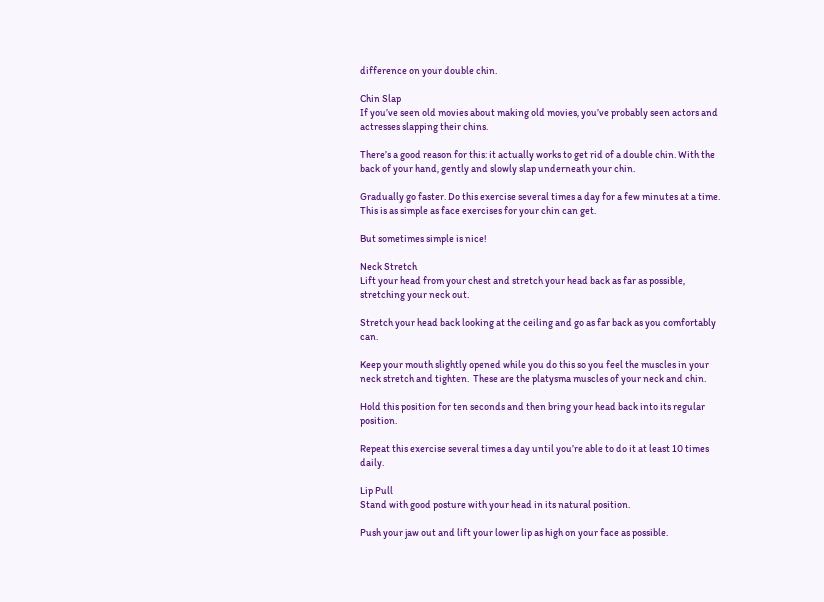difference on your double chin.

Chin Slap
If you’ve seen old movies about making old movies, you’ve probably seen actors and actresses slapping their chins.

There’s a good reason for this: it actually works to get rid of a double chin. With the back of your hand, gently and slowly slap underneath your chin.

Gradually go faster. Do this exercise several times a day for a few minutes at a time.  This is as simple as face exercises for your chin can get.

But sometimes simple is nice!

Neck Stretch
Lift your head from your chest and stretch your head back as far as possible, stretching your neck out.

Stretch your head back looking at the ceiling and go as far back as you comfortably can.

Keep your mouth slightly opened while you do this so you feel the muscles in your neck stretch and tighten.  These are the platysma muscles of your neck and chin.

Hold this position for ten seconds and then bring your head back into its regular position.

Repeat this exercise several times a day until you’re able to do it at least 10 times daily.

Lip Pull
Stand with good posture with your head in its natural position.

Push your jaw out and lift your lower lip as high on your face as possible.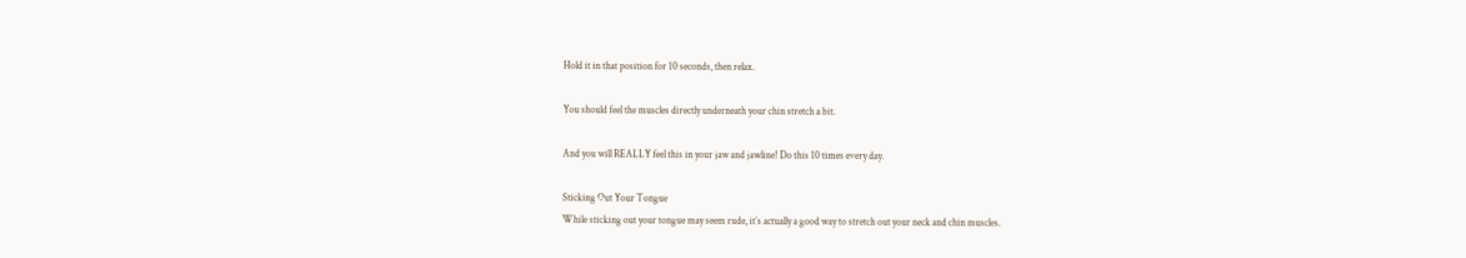Hold it in that position for 10 seconds, then relax.

You should feel the muscles directly underneath your chin stretch a bit.

And you will REALLY feel this in your jaw and jawline! Do this 10 times every day.

Sticking Out Your Tongue
While sticking out your tongue may seem rude, it’s actually a good way to stretch out your neck and chin muscles.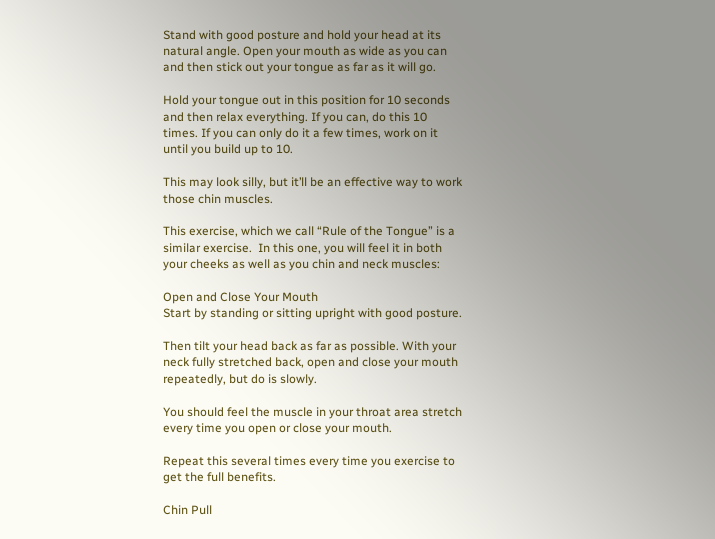Stand with good posture and hold your head at its natural angle. Open your mouth as wide as you can and then stick out your tongue as far as it will go.

Hold your tongue out in this position for 10 seconds and then relax everything. If you can, do this 10 times. If you can only do it a few times, work on it until you build up to 10.

This may look silly, but it’ll be an effective way to work those chin muscles.

This exercise, which we call “Rule of the Tongue” is a similar exercise.  In this one, you will feel it in both your cheeks as well as you chin and neck muscles:

Open and Close Your Mouth
Start by standing or sitting upright with good posture.

Then tilt your head back as far as possible. With your neck fully stretched back, open and close your mouth repeatedly, but do is slowly.

You should feel the muscle in your throat area stretch every time you open or close your mouth.

Repeat this several times every time you exercise to get the full benefits.

Chin Pull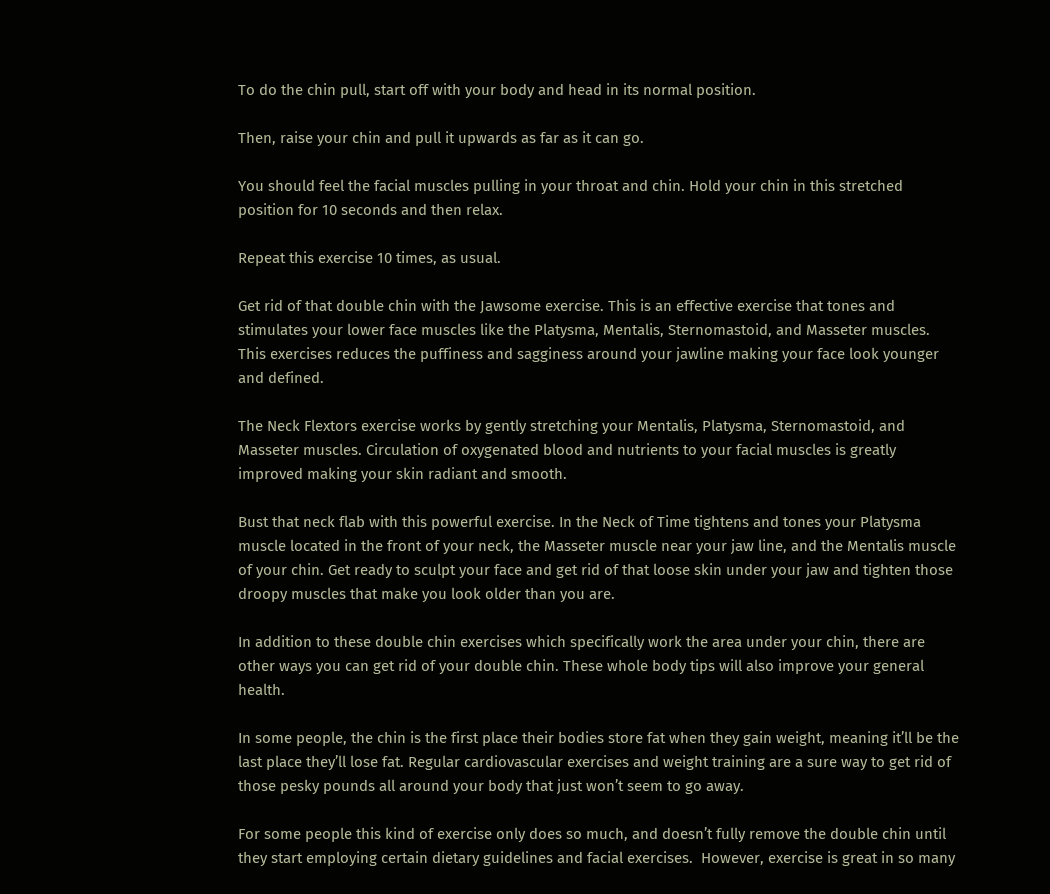To do the chin pull, start off with your body and head in its normal position.

Then, raise your chin and pull it upwards as far as it can go.

You should feel the facial muscles pulling in your throat and chin. Hold your chin in this stretched position for 10 seconds and then relax.

Repeat this exercise 10 times, as usual.

Get rid of that double chin with the Jawsome exercise. This is an effective exercise that tones and stimulates your lower face muscles like the Platysma, Mentalis, Sternomastoid, and Masseter muscles. This exercises reduces the puffiness and sagginess around your jawline making your face look younger and defined.

The Neck Flextors exercise works by gently stretching your Mentalis, Platysma, Sternomastoid, and Masseter muscles. Circulation of oxygenated blood and nutrients to your facial muscles is greatly improved making your skin radiant and smooth.

Bust that neck flab with this powerful exercise. In the Neck of Time tightens and tones your Platysma muscle located in the front of your neck, the Masseter muscle near your jaw line, and the Mentalis muscle of your chin. Get ready to sculpt your face and get rid of that loose skin under your jaw and tighten those droopy muscles that make you look older than you are.

In addition to these double chin exercises which specifically work the area under your chin, there are other ways you can get rid of your double chin. These whole body tips will also improve your general health.

In some people, the chin is the first place their bodies store fat when they gain weight, meaning it’ll be the last place they’ll lose fat. Regular cardiovascular exercises and weight training are a sure way to get rid of those pesky pounds all around your body that just won’t seem to go away.

For some people this kind of exercise only does so much, and doesn’t fully remove the double chin until they start employing certain dietary guidelines and facial exercises.  However, exercise is great in so many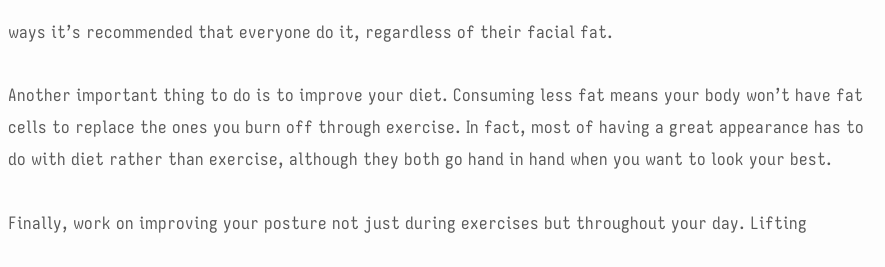ways it’s recommended that everyone do it, regardless of their facial fat.

Another important thing to do is to improve your diet. Consuming less fat means your body won’t have fat cells to replace the ones you burn off through exercise. In fact, most of having a great appearance has to do with diet rather than exercise, although they both go hand in hand when you want to look your best.

Finally, work on improving your posture not just during exercises but throughout your day. Lifting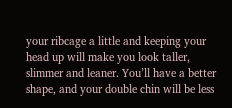your ribcage a little and keeping your head up will make you look taller, slimmer and leaner. You’ll have a better shape, and your double chin will be less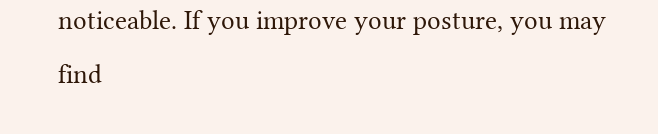noticeable. If you improve your posture, you may find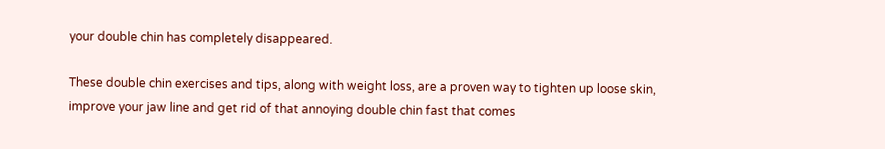your double chin has completely disappeared.

These double chin exercises and tips, along with weight loss, are a proven way to tighten up loose skin, improve your jaw line and get rid of that annoying double chin fast that comes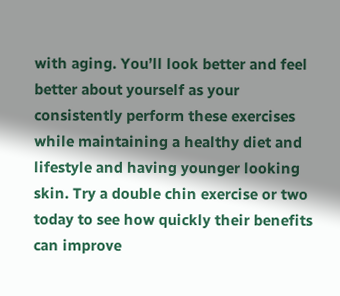with aging. You’ll look better and feel better about yourself as your consistently perform these exercises while maintaining a healthy diet and lifestyle and having younger looking skin. Try a double chin exercise or two today to see how quickly their benefits can improve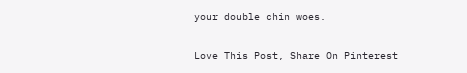your double chin woes.


Love This Post, Share On Pinterest